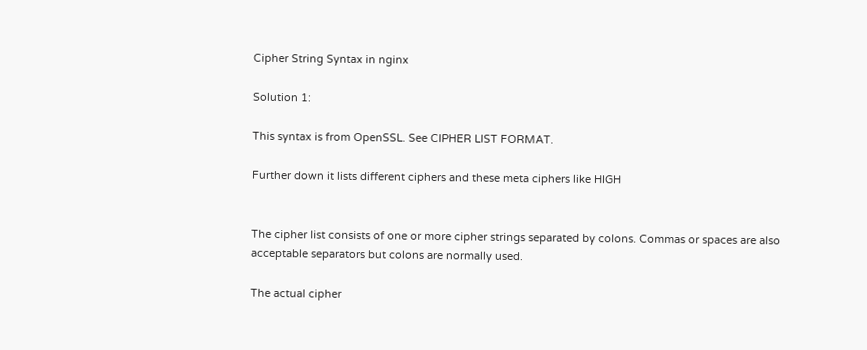Cipher String Syntax in nginx

Solution 1:

This syntax is from OpenSSL. See CIPHER LIST FORMAT.

Further down it lists different ciphers and these meta ciphers like HIGH


The cipher list consists of one or more cipher strings separated by colons. Commas or spaces are also acceptable separators but colons are normally used.

The actual cipher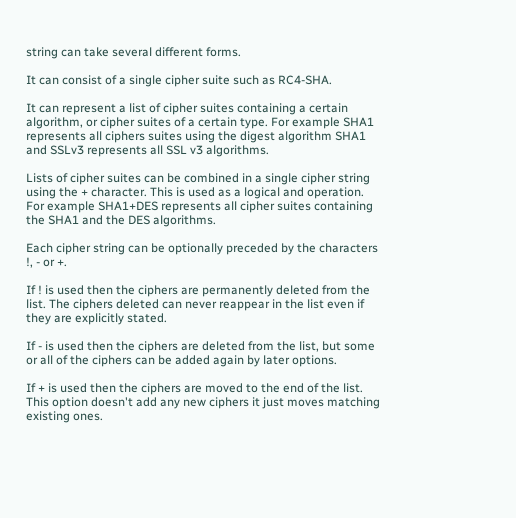string can take several different forms.

It can consist of a single cipher suite such as RC4-SHA.

It can represent a list of cipher suites containing a certain algorithm, or cipher suites of a certain type. For example SHA1 represents all ciphers suites using the digest algorithm SHA1 and SSLv3 represents all SSL v3 algorithms.

Lists of cipher suites can be combined in a single cipher string using the + character. This is used as a logical and operation. For example SHA1+DES represents all cipher suites containing the SHA1 and the DES algorithms.

Each cipher string can be optionally preceded by the characters !, - or +.

If ! is used then the ciphers are permanently deleted from the list. The ciphers deleted can never reappear in the list even if they are explicitly stated.

If - is used then the ciphers are deleted from the list, but some or all of the ciphers can be added again by later options.

If + is used then the ciphers are moved to the end of the list. This option doesn't add any new ciphers it just moves matching existing ones.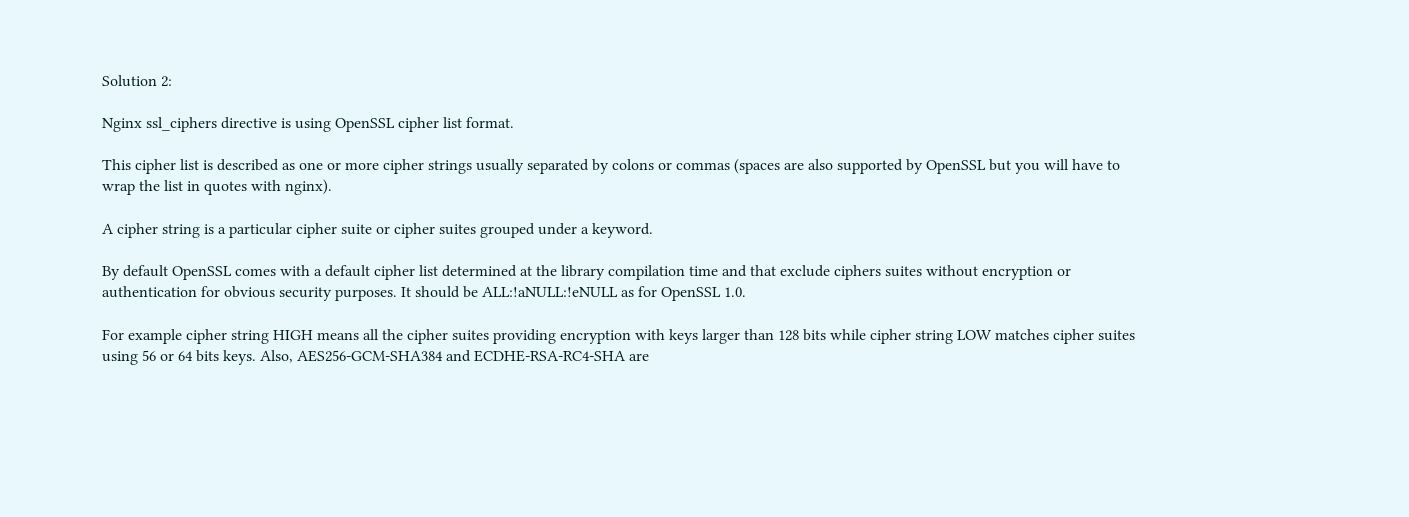Solution 2:

Nginx ssl_ciphers directive is using OpenSSL cipher list format.

This cipher list is described as one or more cipher strings usually separated by colons or commas (spaces are also supported by OpenSSL but you will have to wrap the list in quotes with nginx).

A cipher string is a particular cipher suite or cipher suites grouped under a keyword.

By default OpenSSL comes with a default cipher list determined at the library compilation time and that exclude ciphers suites without encryption or authentication for obvious security purposes. It should be ALL:!aNULL:!eNULL as for OpenSSL 1.0.

For example cipher string HIGH means all the cipher suites providing encryption with keys larger than 128 bits while cipher string LOW matches cipher suites using 56 or 64 bits keys. Also, AES256-GCM-SHA384 and ECDHE-RSA-RC4-SHA are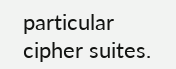particular cipher suites.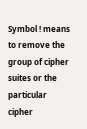Symbol ! means to remove the group of cipher suites or the particular cipher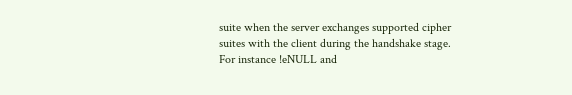suite when the server exchanges supported cipher suites with the client during the handshake stage. For instance !eNULL and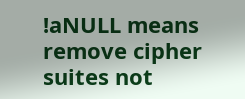!aNULL means remove cipher suites not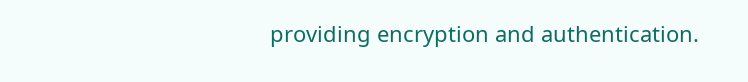providing encryption and authentication.